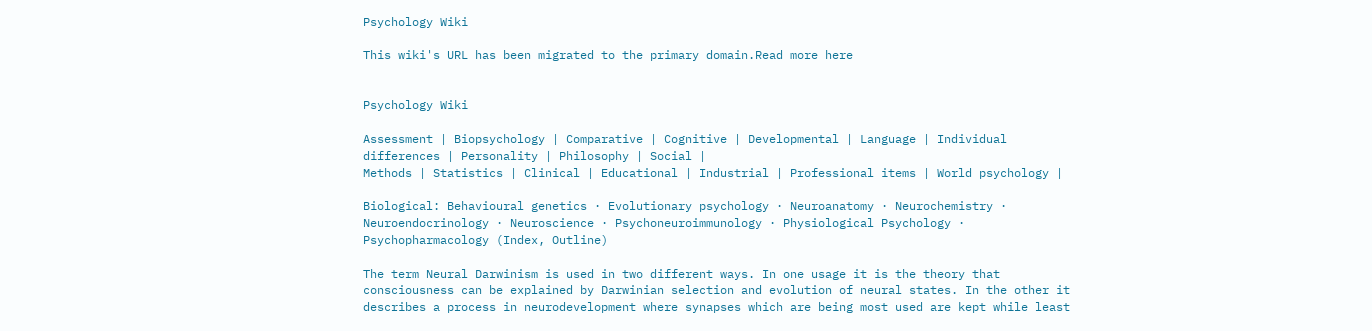Psychology Wiki

This wiki's URL has been migrated to the primary domain.Read more here


Psychology Wiki

Assessment | Biopsychology | Comparative | Cognitive | Developmental | Language | Individual differences | Personality | Philosophy | Social |
Methods | Statistics | Clinical | Educational | Industrial | Professional items | World psychology |

Biological: Behavioural genetics · Evolutionary psychology · Neuroanatomy · Neurochemistry · Neuroendocrinology · Neuroscience · Psychoneuroimmunology · Physiological Psychology · Psychopharmacology (Index, Outline)

The term Neural Darwinism is used in two different ways. In one usage it is the theory that consciousness can be explained by Darwinian selection and evolution of neural states. In the other it describes a process in neurodevelopment where synapses which are being most used are kept while least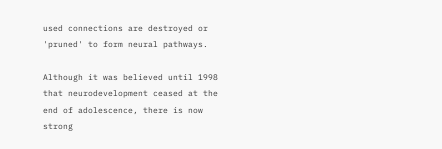used connections are destroyed or 'pruned' to form neural pathways.

Although it was believed until 1998 that neurodevelopment ceased at the end of adolescence, there is now strong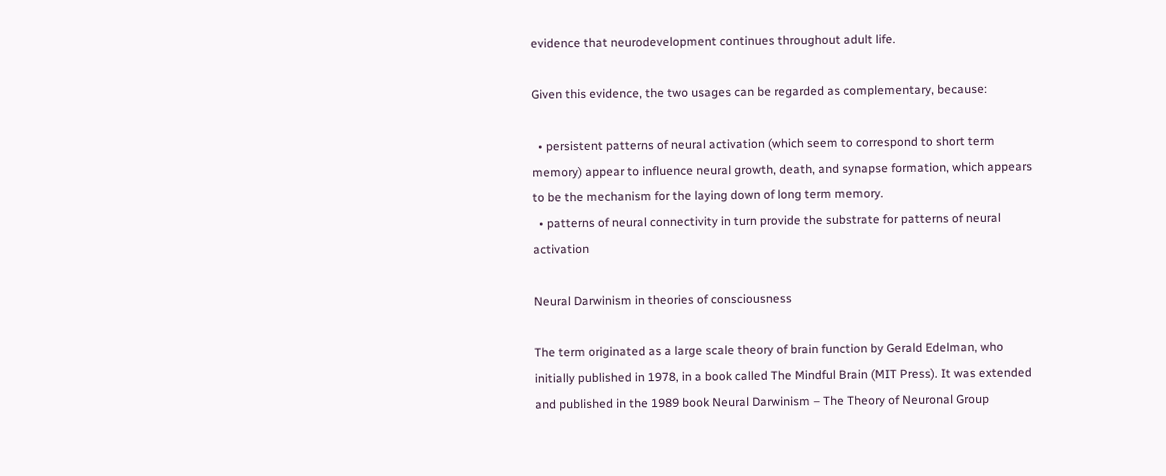evidence that neurodevelopment continues throughout adult life.

Given this evidence, the two usages can be regarded as complementary, because:

  • persistent patterns of neural activation (which seem to correspond to short term memory) appear to influence neural growth, death, and synapse formation, which appears to be the mechanism for the laying down of long term memory.
  • patterns of neural connectivity in turn provide the substrate for patterns of neural activation

Neural Darwinism in theories of consciousness

The term originated as a large scale theory of brain function by Gerald Edelman, who initially published in 1978, in a book called The Mindful Brain (MIT Press). It was extended and published in the 1989 book Neural Darwinism – The Theory of Neuronal Group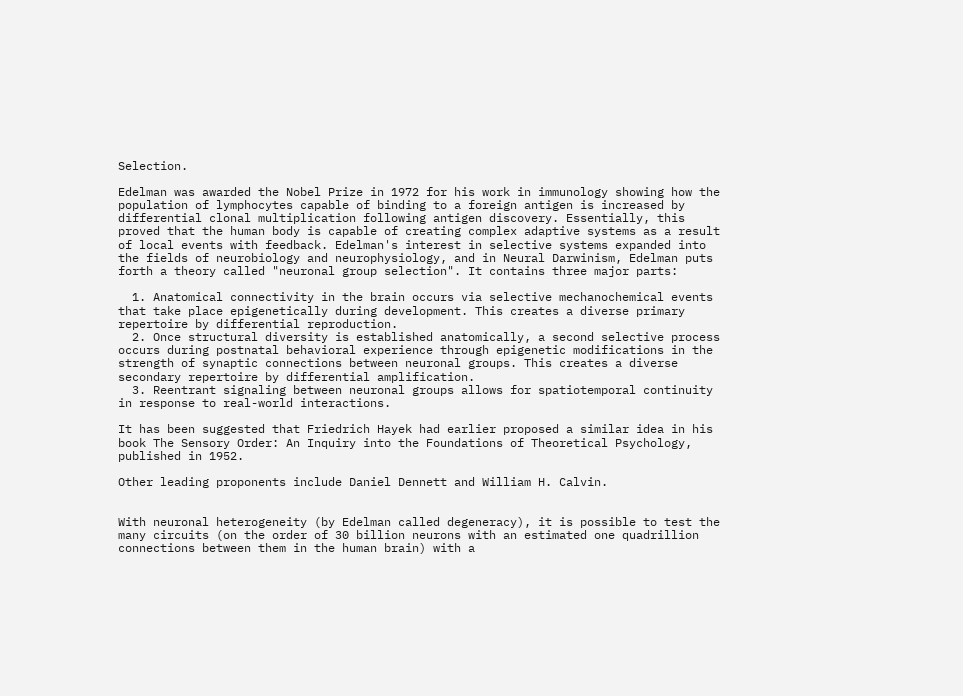Selection.

Edelman was awarded the Nobel Prize in 1972 for his work in immunology showing how the population of lymphocytes capable of binding to a foreign antigen is increased by differential clonal multiplication following antigen discovery. Essentially, this proved that the human body is capable of creating complex adaptive systems as a result of local events with feedback. Edelman's interest in selective systems expanded into the fields of neurobiology and neurophysiology, and in Neural Darwinism, Edelman puts forth a theory called "neuronal group selection". It contains three major parts:

  1. Anatomical connectivity in the brain occurs via selective mechanochemical events that take place epigenetically during development. This creates a diverse primary repertoire by differential reproduction.
  2. Once structural diversity is established anatomically, a second selective process occurs during postnatal behavioral experience through epigenetic modifications in the strength of synaptic connections between neuronal groups. This creates a diverse secondary repertoire by differential amplification.
  3. Reentrant signaling between neuronal groups allows for spatiotemporal continuity in response to real-world interactions.

It has been suggested that Friedrich Hayek had earlier proposed a similar idea in his book The Sensory Order: An Inquiry into the Foundations of Theoretical Psychology, published in 1952.

Other leading proponents include Daniel Dennett and William H. Calvin.


With neuronal heterogeneity (by Edelman called degeneracy), it is possible to test the many circuits (on the order of 30 billion neurons with an estimated one quadrillion connections between them in the human brain) with a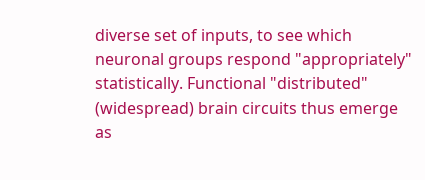diverse set of inputs, to see which neuronal groups respond "appropriately" statistically. Functional "distributed" (widespread) brain circuits thus emerge as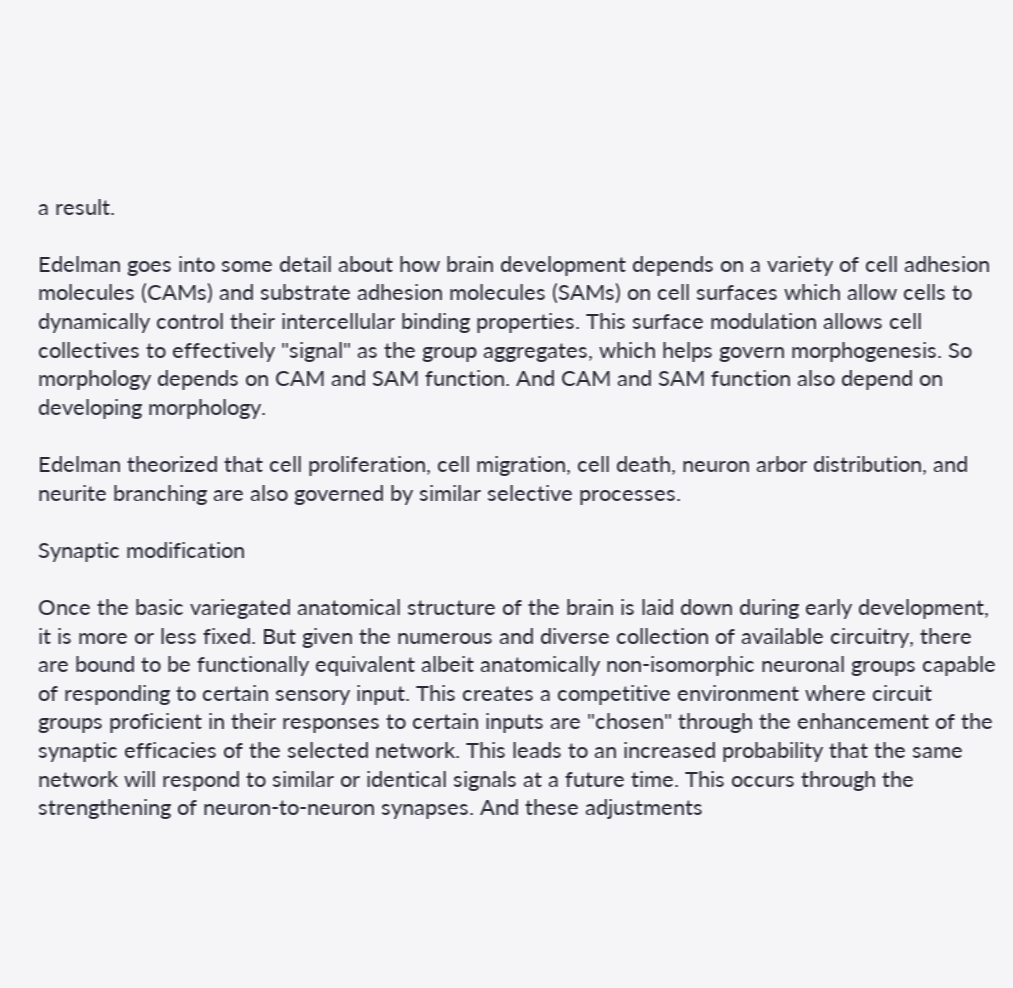a result.

Edelman goes into some detail about how brain development depends on a variety of cell adhesion molecules (CAMs) and substrate adhesion molecules (SAMs) on cell surfaces which allow cells to dynamically control their intercellular binding properties. This surface modulation allows cell collectives to effectively "signal" as the group aggregates, which helps govern morphogenesis. So morphology depends on CAM and SAM function. And CAM and SAM function also depend on developing morphology.

Edelman theorized that cell proliferation, cell migration, cell death, neuron arbor distribution, and neurite branching are also governed by similar selective processes.

Synaptic modification

Once the basic variegated anatomical structure of the brain is laid down during early development, it is more or less fixed. But given the numerous and diverse collection of available circuitry, there are bound to be functionally equivalent albeit anatomically non-isomorphic neuronal groups capable of responding to certain sensory input. This creates a competitive environment where circuit groups proficient in their responses to certain inputs are "chosen" through the enhancement of the synaptic efficacies of the selected network. This leads to an increased probability that the same network will respond to similar or identical signals at a future time. This occurs through the strengthening of neuron-to-neuron synapses. And these adjustments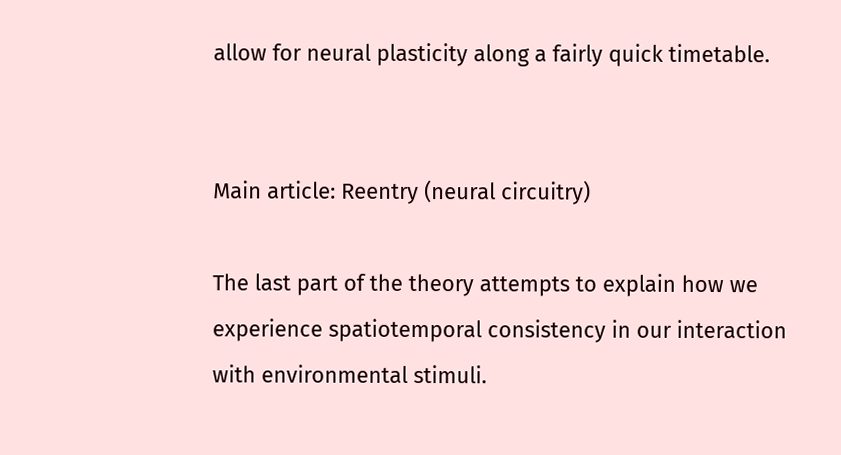allow for neural plasticity along a fairly quick timetable.


Main article: Reentry (neural circuitry)

The last part of the theory attempts to explain how we experience spatiotemporal consistency in our interaction with environmental stimuli.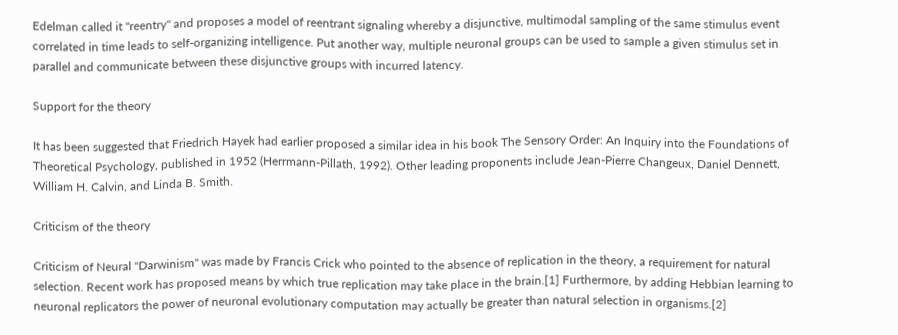Edelman called it "reentry" and proposes a model of reentrant signaling whereby a disjunctive, multimodal sampling of the same stimulus event correlated in time leads to self-organizing intelligence. Put another way, multiple neuronal groups can be used to sample a given stimulus set in parallel and communicate between these disjunctive groups with incurred latency.

Support for the theory

It has been suggested that Friedrich Hayek had earlier proposed a similar idea in his book The Sensory Order: An Inquiry into the Foundations of Theoretical Psychology, published in 1952 (Herrmann-Pillath, 1992). Other leading proponents include Jean-Pierre Changeux, Daniel Dennett, William H. Calvin, and Linda B. Smith.

Criticism of the theory

Criticism of Neural "Darwinism" was made by Francis Crick who pointed to the absence of replication in the theory, a requirement for natural selection. Recent work has proposed means by which true replication may take place in the brain.[1] Furthermore, by adding Hebbian learning to neuronal replicators the power of neuronal evolutionary computation may actually be greater than natural selection in organisms.[2]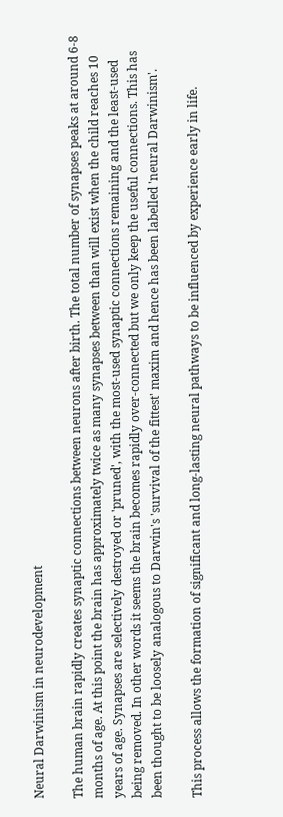Neural Darwinism in neurodevelopment

The human brain rapidly creates synaptic connections between neurons after birth. The total number of synapses peaks at around 6-8 months of age. At this point the brain has approximately twice as many synapses between than will exist when the child reaches 10 years of age. Synapses are selectively destroyed or 'pruned', with the most-used synaptic connections remaining and the least-used being removed. In other words it seems the brain becomes rapidly over-connected but we only keep the useful connections. This has been thought to be loosely analogous to Darwin's 'survival of the fittest' maxim and hence has been labelled 'neural Darwinism'.

This process allows the formation of significant and long-lasting neural pathways to be influenced by experience early in life.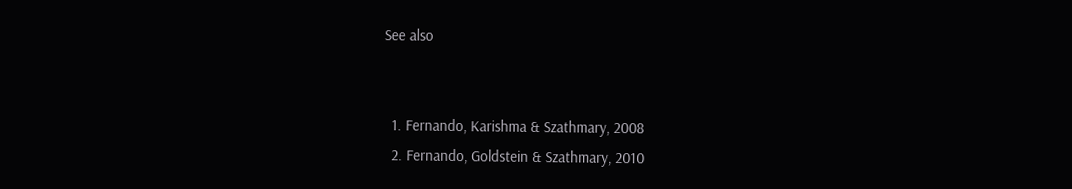See also


  1. Fernando, Karishma & Szathmary, 2008
  2. Fernando, Goldstein & Szathmary, 2010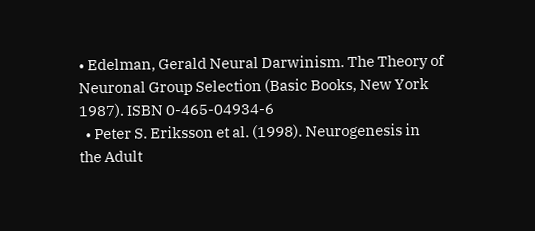• Edelman, Gerald Neural Darwinism. The Theory of Neuronal Group Selection (Basic Books, New York 1987). ISBN 0-465-04934-6
  • Peter S. Eriksson et al. (1998). Neurogenesis in the Adult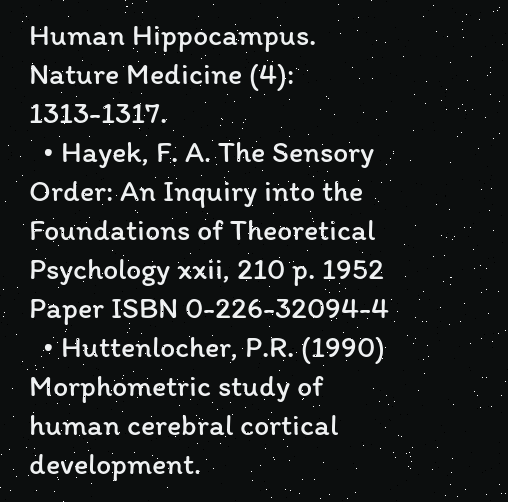Human Hippocampus. Nature Medicine (4): 1313-1317.
  • Hayek, F. A. The Sensory Order: An Inquiry into the Foundations of Theoretical Psychology xxii, 210 p. 1952 Paper ISBN 0-226-32094-4
  • Huttenlocher, P.R. (1990) Morphometric study of human cerebral cortical development.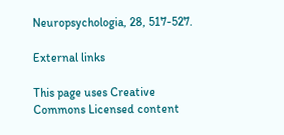Neuropsychologia, 28, 517-527.

External links

This page uses Creative Commons Licensed content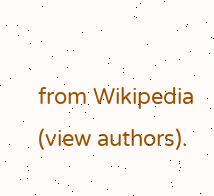from Wikipedia (view authors).